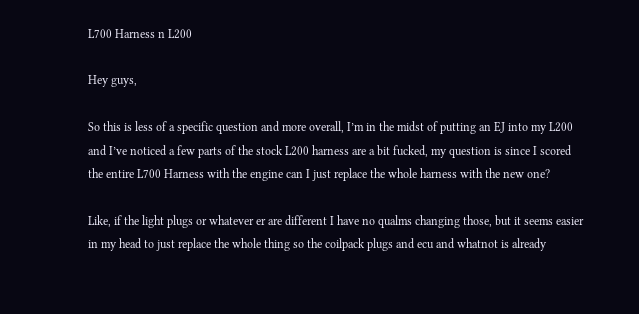L700 Harness n L200

Hey guys,

So this is less of a specific question and more overall, I’m in the midst of putting an EJ into my L200 and I’ve noticed a few parts of the stock L200 harness are a bit fucked, my question is since I scored the entire L700 Harness with the engine can I just replace the whole harness with the new one?

Like, if the light plugs or whatever er are different I have no qualms changing those, but it seems easier in my head to just replace the whole thing so the coilpack plugs and ecu and whatnot is already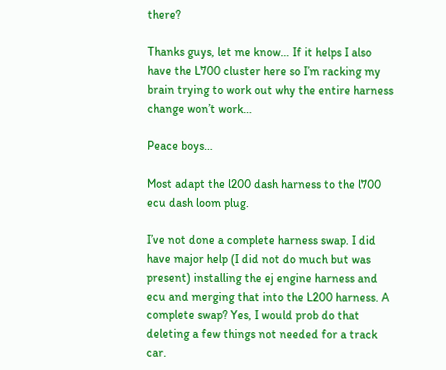there?

Thanks guys, let me know… If it helps I also have the L700 cluster here so I’m racking my brain trying to work out why the entire harness change won’t work…

Peace boys…

Most adapt the l200 dash harness to the l700 ecu dash loom plug.

I’ve not done a complete harness swap. I did have major help (I did not do much but was present) installing the ej engine harness and ecu and merging that into the L200 harness. A complete swap? Yes, I would prob do that deleting a few things not needed for a track car.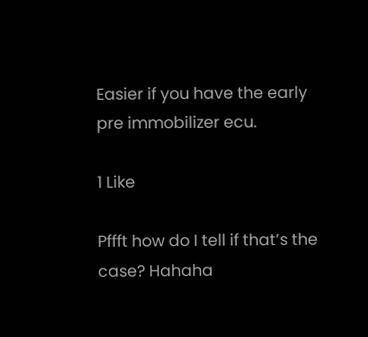Easier if you have the early pre immobilizer ecu.

1 Like

Pffft how do I tell if that’s the case? Hahaha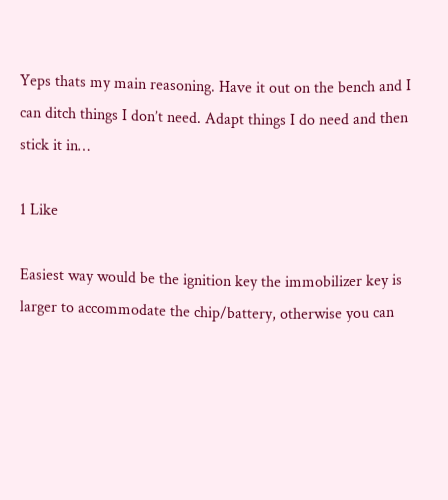Yeps thats my main reasoning. Have it out on the bench and I can ditch things I don’t need. Adapt things I do need and then stick it in…

1 Like

Easiest way would be the ignition key the immobilizer key is larger to accommodate the chip/battery, otherwise you can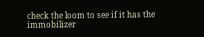check the loom to see if it has the immobilizer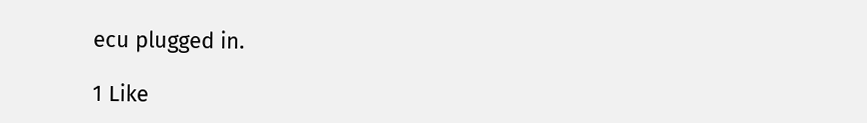ecu plugged in.

1 Like